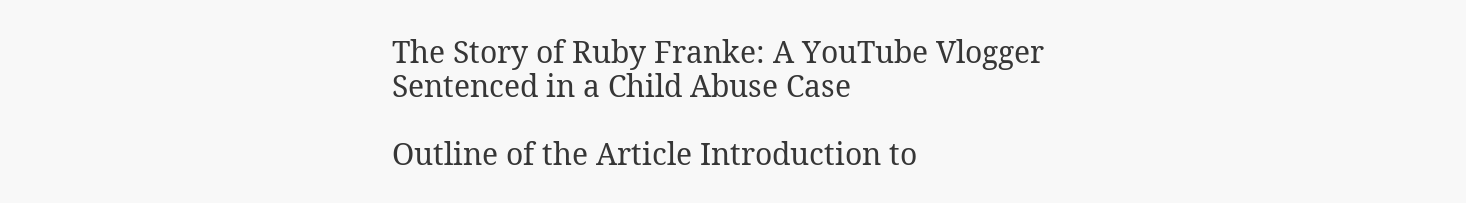The Story of Ruby Franke: A YouTube Vlogger Sentenced in a Child Abuse Case

Outline of the Article Introduction to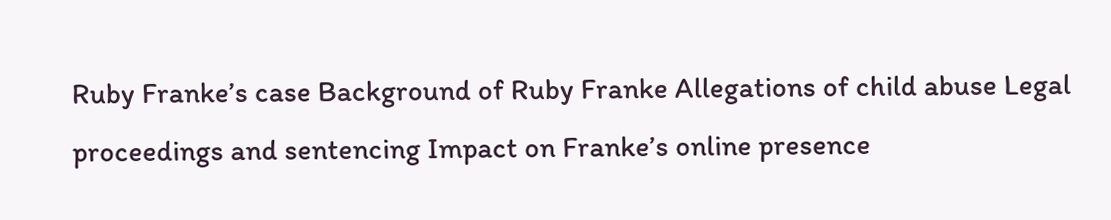Ruby Franke’s case Background of Ruby Franke Allegations of child abuse Legal proceedings and sentencing Impact on Franke’s online presence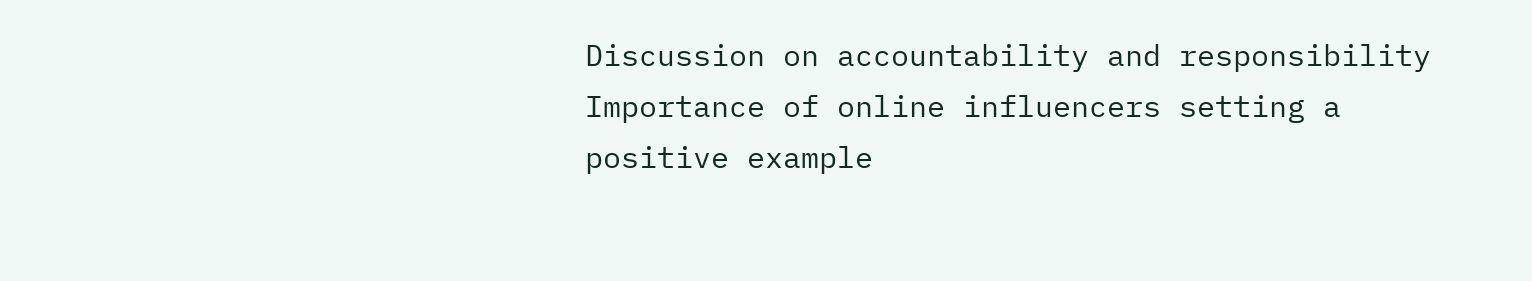Discussion on accountability and responsibility Importance of online influencers setting a positive example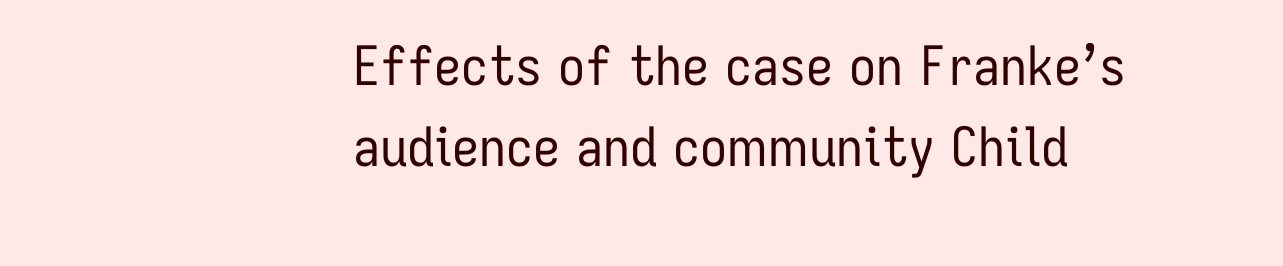Effects of the case on Franke’s audience and community Child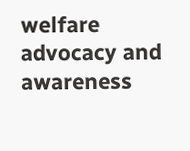welfare advocacy and awareness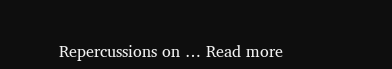Repercussions on … Read more